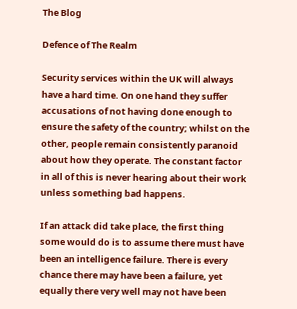The Blog

Defence of The Realm

Security services within the UK will always have a hard time. On one hand they suffer accusations of not having done enough to ensure the safety of the country; whilst on the other, people remain consistently paranoid about how they operate. The constant factor in all of this is never hearing about their work unless something bad happens.

If an attack did take place, the first thing some would do is to assume there must have been an intelligence failure. There is every chance there may have been a failure, yet equally there very well may not have been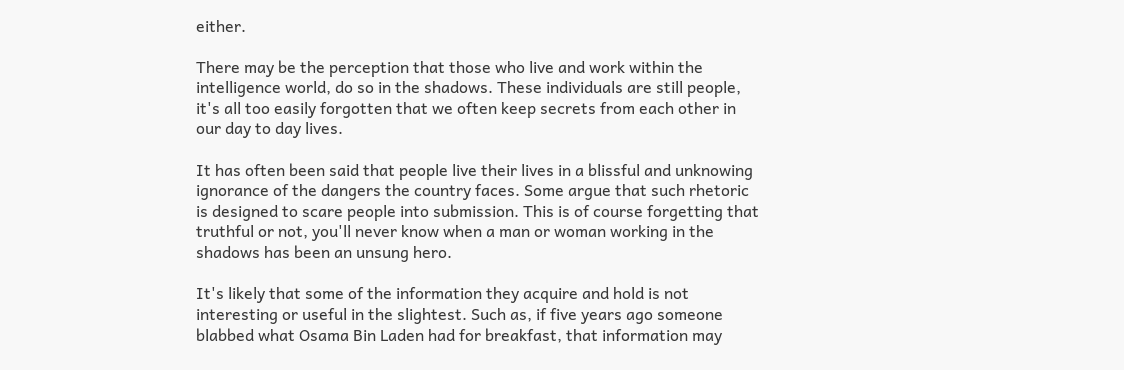either.

There may be the perception that those who live and work within the intelligence world, do so in the shadows. These individuals are still people, it's all too easily forgotten that we often keep secrets from each other in our day to day lives.

It has often been said that people live their lives in a blissful and unknowing ignorance of the dangers the country faces. Some argue that such rhetoric is designed to scare people into submission. This is of course forgetting that truthful or not, you'll never know when a man or woman working in the shadows has been an unsung hero.

It's likely that some of the information they acquire and hold is not interesting or useful in the slightest. Such as, if five years ago someone blabbed what Osama Bin Laden had for breakfast, that information may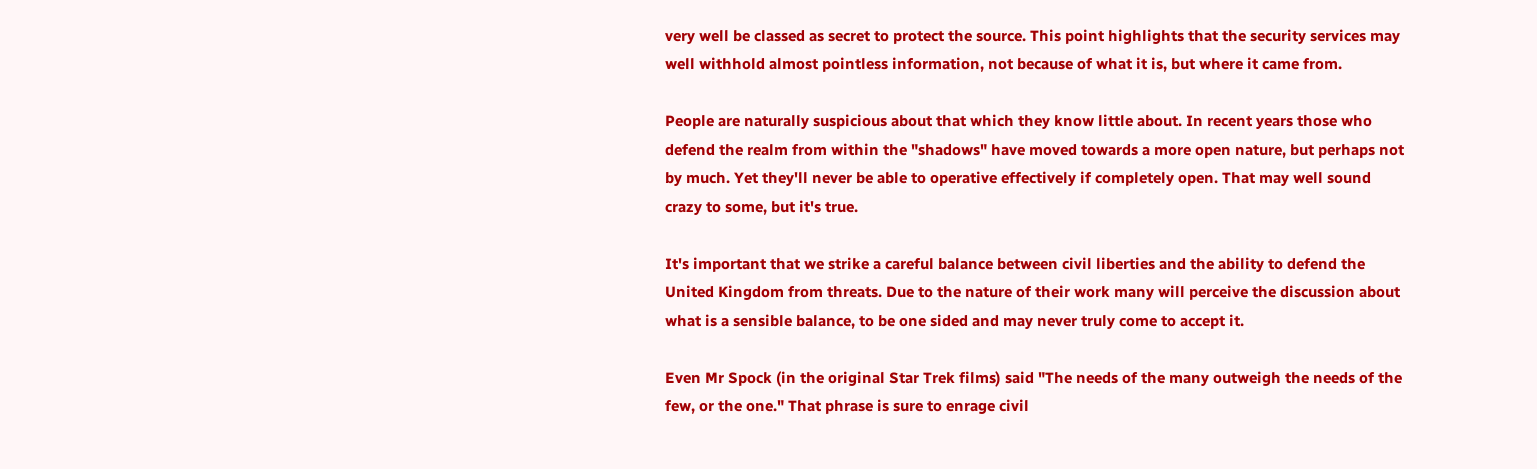very well be classed as secret to protect the source. This point highlights that the security services may well withhold almost pointless information, not because of what it is, but where it came from.

People are naturally suspicious about that which they know little about. In recent years those who defend the realm from within the "shadows" have moved towards a more open nature, but perhaps not by much. Yet they'll never be able to operative effectively if completely open. That may well sound crazy to some, but it's true.

It's important that we strike a careful balance between civil liberties and the ability to defend the United Kingdom from threats. Due to the nature of their work many will perceive the discussion about what is a sensible balance, to be one sided and may never truly come to accept it.

Even Mr Spock (in the original Star Trek films) said "The needs of the many outweigh the needs of the few, or the one." That phrase is sure to enrage civil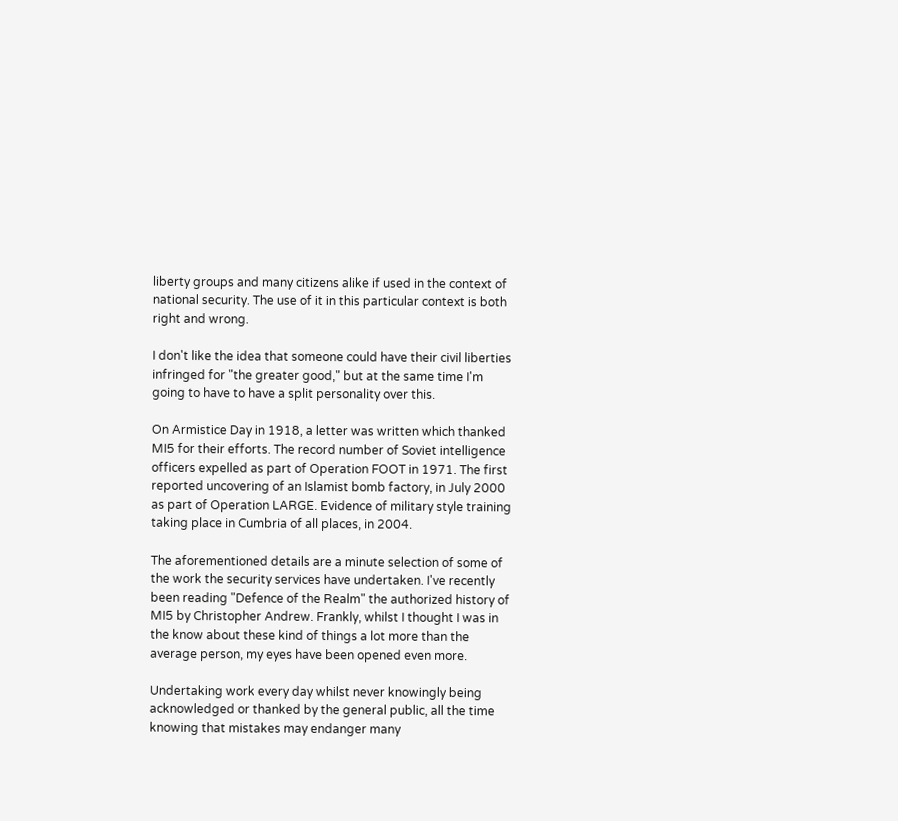liberty groups and many citizens alike if used in the context of national security. The use of it in this particular context is both right and wrong.

I don't like the idea that someone could have their civil liberties infringed for "the greater good," but at the same time I'm going to have to have a split personality over this.

On Armistice Day in 1918, a letter was written which thanked MI5 for their efforts. The record number of Soviet intelligence officers expelled as part of Operation FOOT in 1971. The first reported uncovering of an Islamist bomb factory, in July 2000 as part of Operation LARGE. Evidence of military style training taking place in Cumbria of all places, in 2004.

The aforementioned details are a minute selection of some of the work the security services have undertaken. I've recently been reading "Defence of the Realm" the authorized history of MI5 by Christopher Andrew. Frankly, whilst I thought I was in the know about these kind of things a lot more than the average person, my eyes have been opened even more.

Undertaking work every day whilst never knowingly being acknowledged or thanked by the general public, all the time knowing that mistakes may endanger many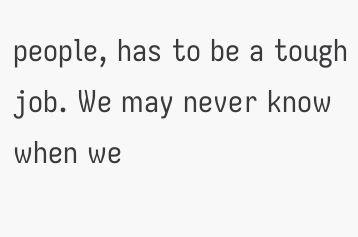people, has to be a tough job. We may never know when we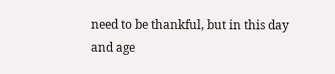need to be thankful, but in this day and age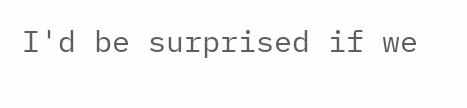I'd be surprised if we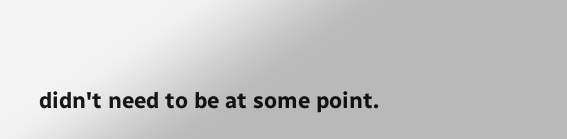didn't need to be at some point.